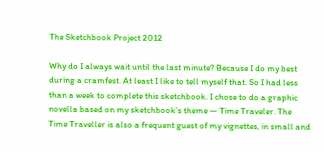The Sketchbook Project 2012

Why do I always wait until the last minute? Because I do my best during a cramfest. At least I like to tell myself that. So I had less than a week to complete this sketchbook. I chose to do a graphic novella based on my sketchbook’s theme — Time Traveler. The Time Traveller is also a frequent guest of my vignettes, in small and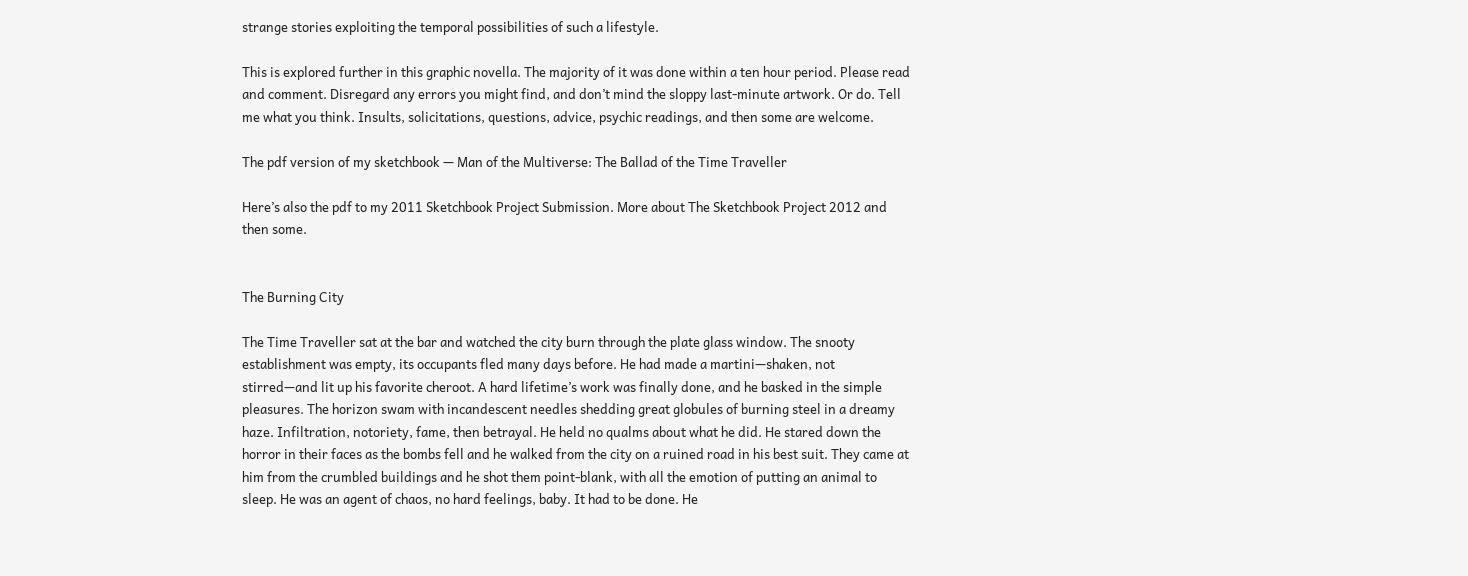strange stories exploiting the temporal possibilities of such a lifestyle.

This is explored further in this graphic novella. The majority of it was done within a ten hour period. Please read and comment. Disregard any errors you might find, and don’t mind the sloppy last-minute artwork. Or do. Tell me what you think. Insults, solicitations, questions, advice, psychic readings, and then some are welcome.

The pdf version of my sketchbook — Man of the Multiverse: The Ballad of the Time Traveller

Here’s also the pdf to my 2011 Sketchbook Project Submission. More about The Sketchbook Project 2012 and then some.


The Burning City

The Time Traveller sat at the bar and watched the city burn through the plate glass window. The snooty establishment was empty, its occupants fled many days before. He had made a martini—shaken, not stirred—and lit up his favorite cheroot. A hard lifetime’s work was finally done, and he basked in the simple pleasures. The horizon swam with incandescent needles shedding great globules of burning steel in a dreamy haze. Infiltration, notoriety, fame, then betrayal. He held no qualms about what he did. He stared down the horror in their faces as the bombs fell and he walked from the city on a ruined road in his best suit. They came at him from the crumbled buildings and he shot them point-blank, with all the emotion of putting an animal to sleep. He was an agent of chaos, no hard feelings, baby. It had to be done. He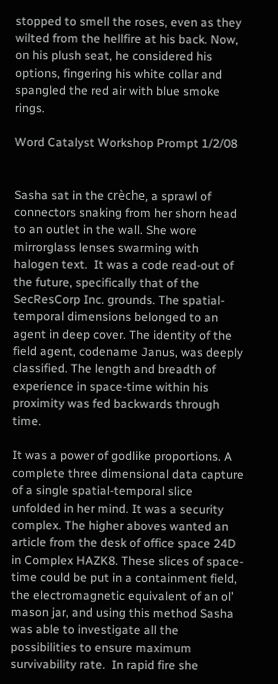stopped to smell the roses, even as they wilted from the hellfire at his back. Now, on his plush seat, he considered his options, fingering his white collar and spangled the red air with blue smoke rings.

Word Catalyst Workshop Prompt 1/2/08


Sasha sat in the crèche, a sprawl of connectors snaking from her shorn head to an outlet in the wall. She wore mirrorglass lenses swarming with halogen text.  It was a code read-out of the future, specifically that of the SecResCorp Inc. grounds. The spatial-temporal dimensions belonged to an agent in deep cover. The identity of the field agent, codename Janus, was deeply classified. The length and breadth of experience in space-time within his proximity was fed backwards through time.

It was a power of godlike proportions. A complete three dimensional data capture of a single spatial-temporal slice unfolded in her mind. It was a security complex. The higher aboves wanted an article from the desk of office space 24D in Complex HAZK8. These slices of space-time could be put in a containment field, the electromagnetic equivalent of an ol’ mason jar, and using this method Sasha was able to investigate all the possibilities to ensure maximum survivability rate.  In rapid fire she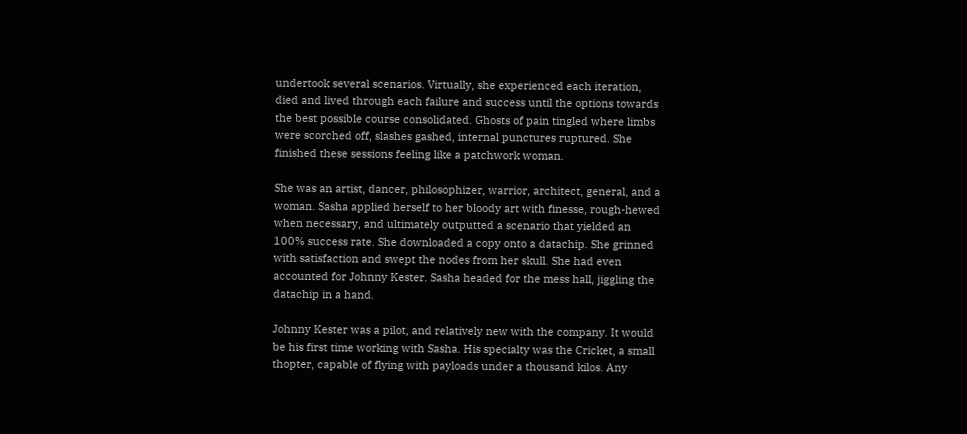undertook several scenarios. Virtually, she experienced each iteration, died and lived through each failure and success until the options towards the best possible course consolidated. Ghosts of pain tingled where limbs were scorched off, slashes gashed, internal punctures ruptured. She finished these sessions feeling like a patchwork woman.

She was an artist, dancer, philosophizer, warrior, architect, general, and a woman. Sasha applied herself to her bloody art with finesse, rough-hewed when necessary, and ultimately outputted a scenario that yielded an 100% success rate. She downloaded a copy onto a datachip. She grinned with satisfaction and swept the nodes from her skull. She had even accounted for Johnny Kester. Sasha headed for the mess hall, jiggling the datachip in a hand.

Johnny Kester was a pilot, and relatively new with the company. It would be his first time working with Sasha. His specialty was the Cricket, a small thopter, capable of flying with payloads under a thousand kilos. Any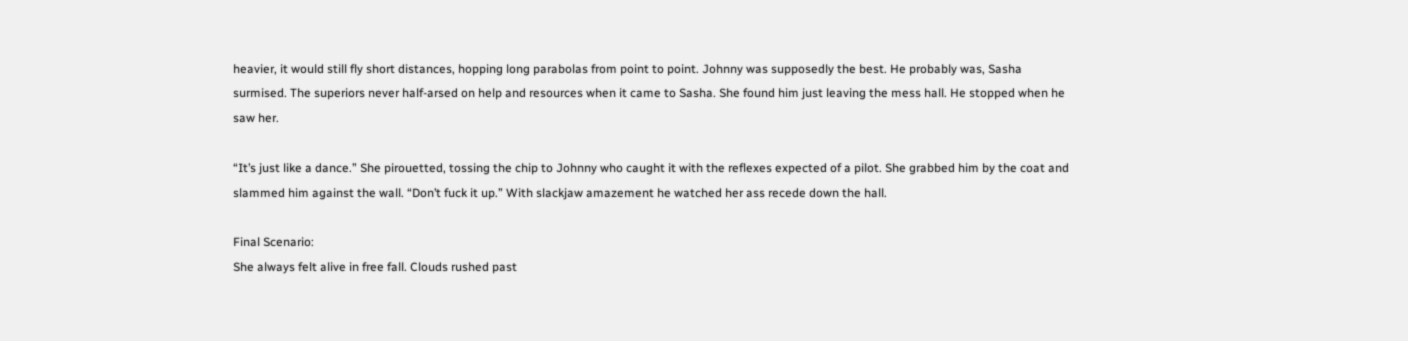heavier, it would still fly short distances, hopping long parabolas from point to point. Johnny was supposedly the best. He probably was, Sasha surmised. The superiors never half-arsed on help and resources when it came to Sasha. She found him just leaving the mess hall. He stopped when he saw her.

“It’s just like a dance.” She pirouetted, tossing the chip to Johnny who caught it with the reflexes expected of a pilot. She grabbed him by the coat and slammed him against the wall. “Don’t fuck it up.” With slackjaw amazement he watched her ass recede down the hall.

Final Scenario:
She always felt alive in free fall. Clouds rushed past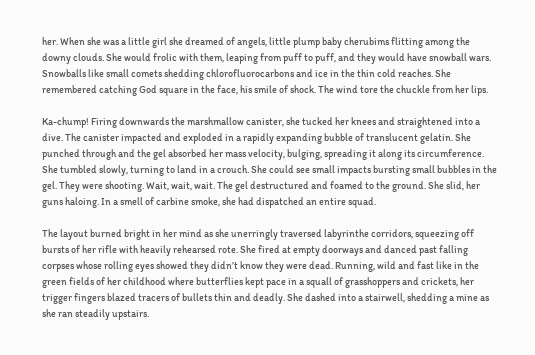her. When she was a little girl she dreamed of angels, little plump baby cherubims flitting among the downy clouds. She would frolic with them, leaping from puff to puff, and they would have snowball wars. Snowballs like small comets shedding chlorofluorocarbons and ice in the thin cold reaches. She remembered catching God square in the face, his smile of shock. The wind tore the chuckle from her lips.

Ka-chump! Firing downwards the marshmallow canister, she tucked her knees and straightened into a dive. The canister impacted and exploded in a rapidly expanding bubble of translucent gelatin. She punched through and the gel absorbed her mass velocity, bulging, spreading it along its circumference. She tumbled slowly, turning to land in a crouch. She could see small impacts bursting small bubbles in the gel. They were shooting. Wait, wait, wait. The gel destructured and foamed to the ground. She slid, her guns haloing. In a smell of carbine smoke, she had dispatched an entire squad.

The layout burned bright in her mind as she unerringly traversed labyrinthe corridors, squeezing off bursts of her rifle with heavily rehearsed rote. She fired at empty doorways and danced past falling corpses whose rolling eyes showed they didn’t know they were dead. Running, wild and fast like in the green fields of her childhood where butterflies kept pace in a squall of grasshoppers and crickets, her trigger fingers blazed tracers of bullets thin and deadly. She dashed into a stairwell, shedding a mine as she ran steadily upstairs.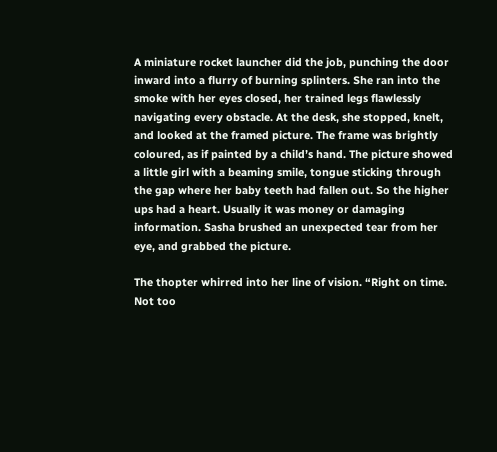A miniature rocket launcher did the job, punching the door inward into a flurry of burning splinters. She ran into the smoke with her eyes closed, her trained legs flawlessly navigating every obstacle. At the desk, she stopped, knelt, and looked at the framed picture. The frame was brightly coloured, as if painted by a child’s hand. The picture showed a little girl with a beaming smile, tongue sticking through the gap where her baby teeth had fallen out. So the higher ups had a heart. Usually it was money or damaging information. Sasha brushed an unexpected tear from her eye, and grabbed the picture.

The thopter whirred into her line of vision. “Right on time. Not too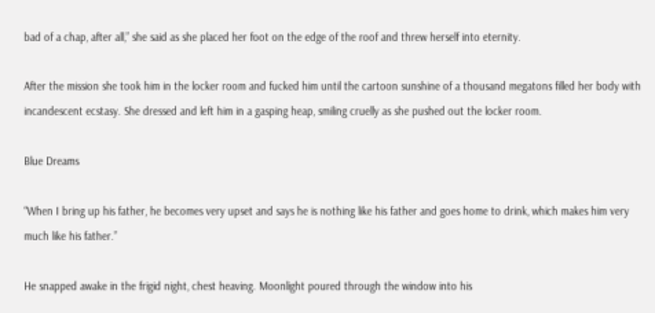bad of a chap, after all,” she said as she placed her foot on the edge of the roof and threw herself into eternity.

After the mission she took him in the locker room and fucked him until the cartoon sunshine of a thousand megatons filled her body with incandescent ecstasy. She dressed and left him in a gasping heap, smiling cruelly as she pushed out the locker room.

Blue Dreams

“When I bring up his father, he becomes very upset and says he is nothing like his father and goes home to drink, which makes him very much like his father.”

He snapped awake in the frigid night, chest heaving. Moonlight poured through the window into his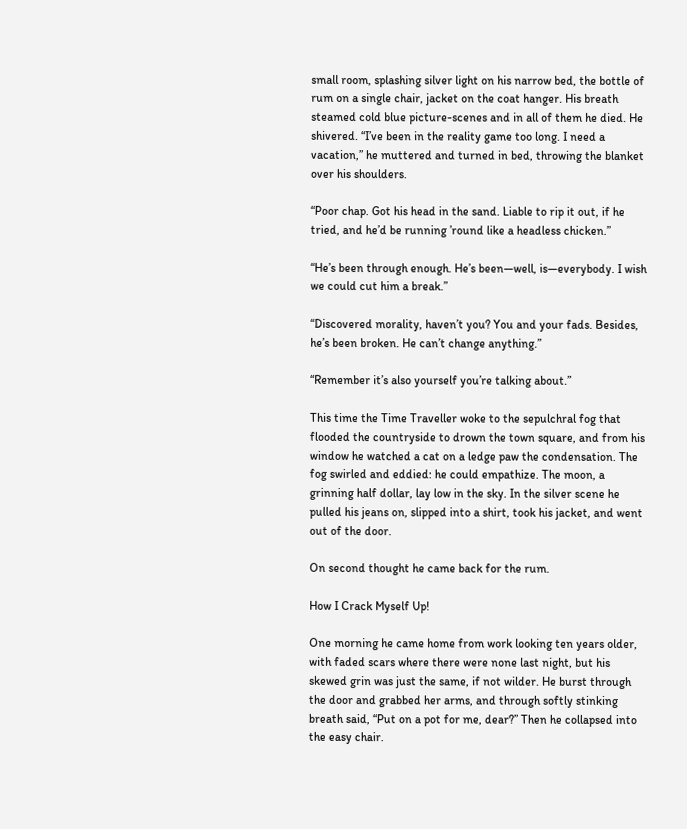small room, splashing silver light on his narrow bed, the bottle of rum on a single chair, jacket on the coat hanger. His breath steamed cold blue picture-scenes and in all of them he died. He shivered. “I’ve been in the reality game too long. I need a vacation,” he muttered and turned in bed, throwing the blanket over his shoulders.

“Poor chap. Got his head in the sand. Liable to rip it out, if he tried, and he’d be running ’round like a headless chicken.”

“He’s been through enough. He’s been—well, is—everybody. I wish we could cut him a break.”

“Discovered morality, haven’t you? You and your fads. Besides, he’s been broken. He can’t change anything.”

“Remember it’s also yourself you’re talking about.”

This time the Time Traveller woke to the sepulchral fog that flooded the countryside to drown the town square, and from his window he watched a cat on a ledge paw the condensation. The fog swirled and eddied: he could empathize. The moon, a grinning half dollar, lay low in the sky. In the silver scene he pulled his jeans on, slipped into a shirt, took his jacket, and went out of the door.

On second thought he came back for the rum.

How I Crack Myself Up!

One morning he came home from work looking ten years older, with faded scars where there were none last night, but his skewed grin was just the same, if not wilder. He burst through the door and grabbed her arms, and through softly stinking breath said, “Put on a pot for me, dear?” Then he collapsed into the easy chair.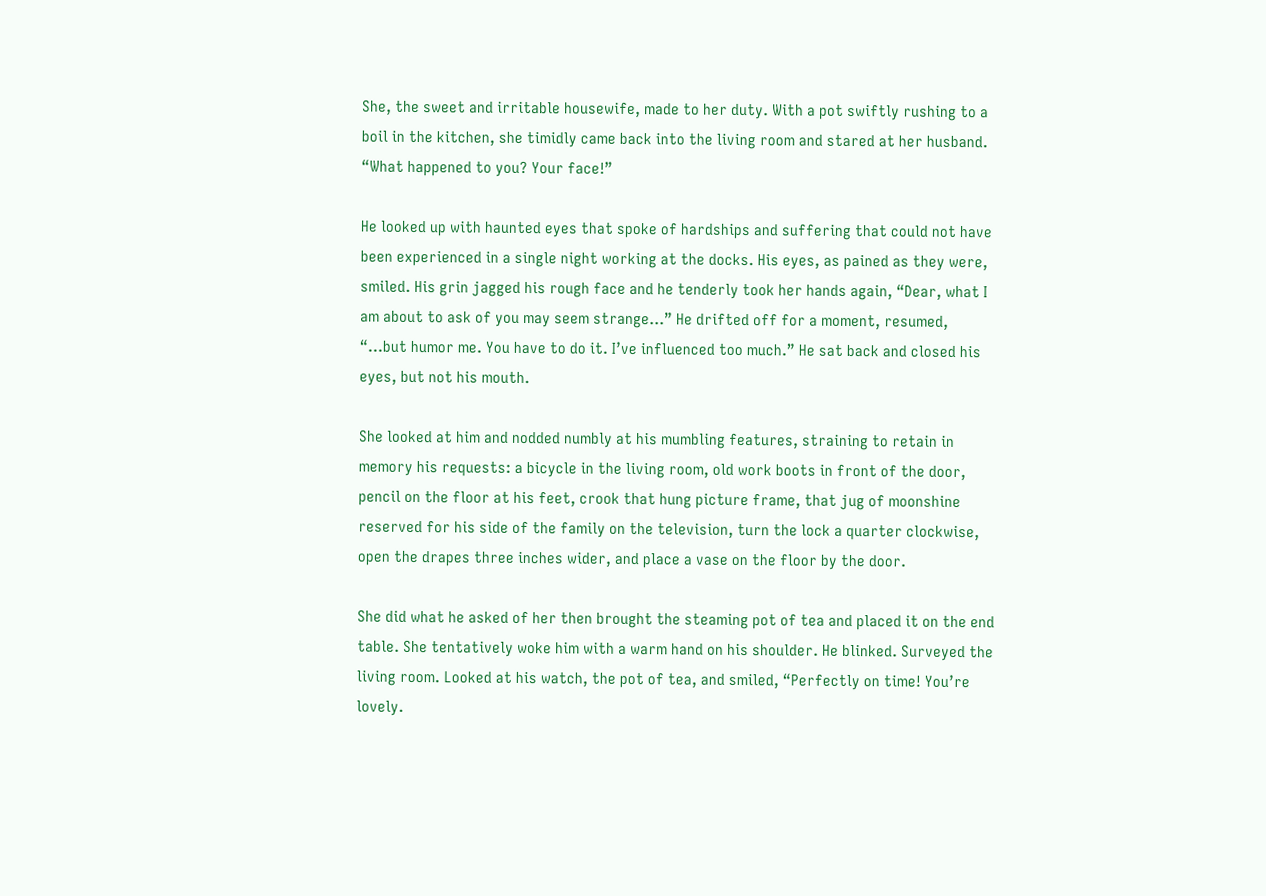She, the sweet and irritable housewife, made to her duty. With a pot swiftly rushing to a boil in the kitchen, she timidly came back into the living room and stared at her husband. “What happened to you? Your face!”

He looked up with haunted eyes that spoke of hardships and suffering that could not have been experienced in a single night working at the docks. His eyes, as pained as they were, smiled. His grin jagged his rough face and he tenderly took her hands again, “Dear, what I am about to ask of you may seem strange…” He drifted off for a moment, resumed, “…but humor me. You have to do it. I’ve influenced too much.” He sat back and closed his eyes, but not his mouth.

She looked at him and nodded numbly at his mumbling features, straining to retain in memory his requests: a bicycle in the living room, old work boots in front of the door, pencil on the floor at his feet, crook that hung picture frame, that jug of moonshine reserved for his side of the family on the television, turn the lock a quarter clockwise, open the drapes three inches wider, and place a vase on the floor by the door.

She did what he asked of her then brought the steaming pot of tea and placed it on the end table. She tentatively woke him with a warm hand on his shoulder. He blinked. Surveyed the living room. Looked at his watch, the pot of tea, and smiled, “Perfectly on time! You’re lovely.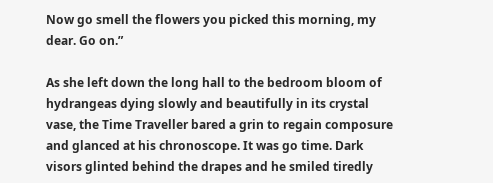Now go smell the flowers you picked this morning, my dear. Go on.”

As she left down the long hall to the bedroom bloom of hydrangeas dying slowly and beautifully in its crystal vase, the Time Traveller bared a grin to regain composure and glanced at his chronoscope. It was go time. Dark visors glinted behind the drapes and he smiled tiredly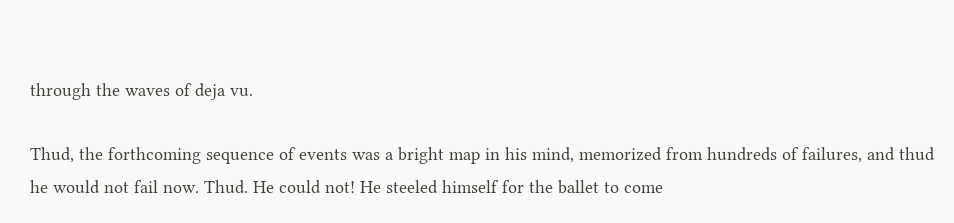through the waves of deja vu.

Thud, the forthcoming sequence of events was a bright map in his mind, memorized from hundreds of failures, and thud he would not fail now. Thud. He could not! He steeled himself for the ballet to come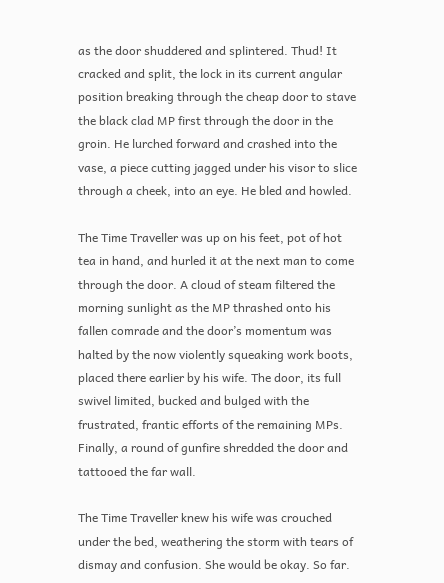as the door shuddered and splintered. Thud! It cracked and split, the lock in its current angular position breaking through the cheap door to stave the black clad MP first through the door in the groin. He lurched forward and crashed into the vase, a piece cutting jagged under his visor to slice through a cheek, into an eye. He bled and howled.

The Time Traveller was up on his feet, pot of hot tea in hand, and hurled it at the next man to come through the door. A cloud of steam filtered the morning sunlight as the MP thrashed onto his fallen comrade and the door’s momentum was halted by the now violently squeaking work boots, placed there earlier by his wife. The door, its full swivel limited, bucked and bulged with the frustrated, frantic efforts of the remaining MPs. Finally, a round of gunfire shredded the door and tattooed the far wall.

The Time Traveller knew his wife was crouched under the bed, weathering the storm with tears of dismay and confusion. She would be okay. So far.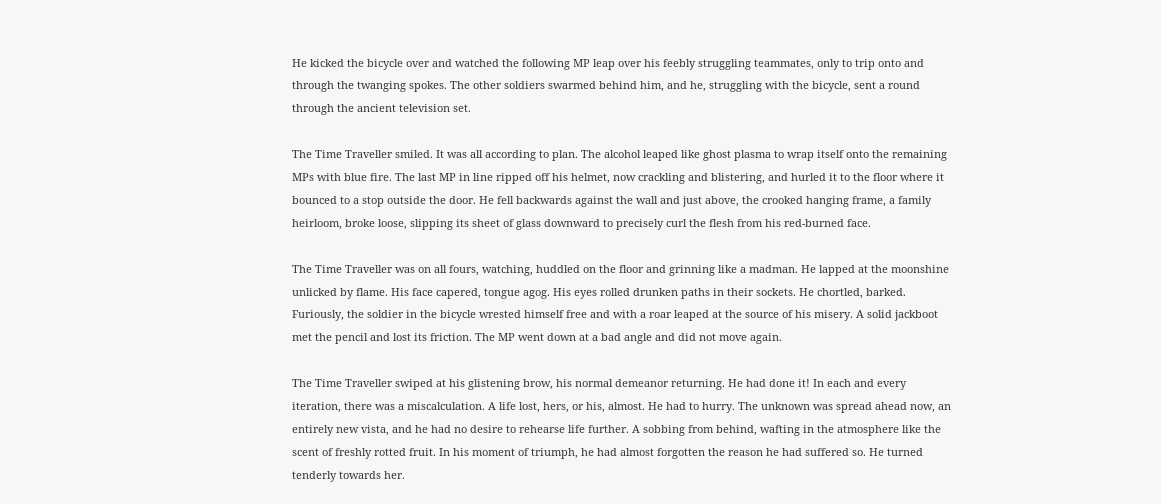He kicked the bicycle over and watched the following MP leap over his feebly struggling teammates, only to trip onto and through the twanging spokes. The other soldiers swarmed behind him, and he, struggling with the bicycle, sent a round through the ancient television set.

The Time Traveller smiled. It was all according to plan. The alcohol leaped like ghost plasma to wrap itself onto the remaining MPs with blue fire. The last MP in line ripped off his helmet, now crackling and blistering, and hurled it to the floor where it bounced to a stop outside the door. He fell backwards against the wall and just above, the crooked hanging frame, a family heirloom, broke loose, slipping its sheet of glass downward to precisely curl the flesh from his red-burned face.

The Time Traveller was on all fours, watching, huddled on the floor and grinning like a madman. He lapped at the moonshine unlicked by flame. His face capered, tongue agog. His eyes rolled drunken paths in their sockets. He chortled, barked. Furiously, the soldier in the bicycle wrested himself free and with a roar leaped at the source of his misery. A solid jackboot met the pencil and lost its friction. The MP went down at a bad angle and did not move again.

The Time Traveller swiped at his glistening brow, his normal demeanor returning. He had done it! In each and every iteration, there was a miscalculation. A life lost, hers, or his, almost. He had to hurry. The unknown was spread ahead now, an entirely new vista, and he had no desire to rehearse life further. A sobbing from behind, wafting in the atmosphere like the scent of freshly rotted fruit. In his moment of triumph, he had almost forgotten the reason he had suffered so. He turned tenderly towards her.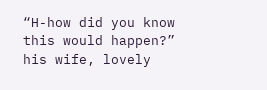“H-how did you know this would happen?” his wife, lovely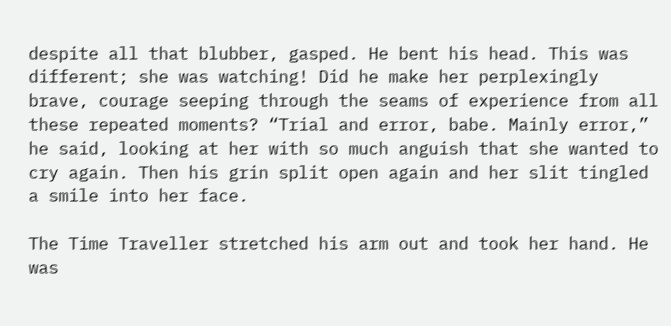despite all that blubber, gasped. He bent his head. This was different; she was watching! Did he make her perplexingly brave, courage seeping through the seams of experience from all these repeated moments? “Trial and error, babe. Mainly error,” he said, looking at her with so much anguish that she wanted to cry again. Then his grin split open again and her slit tingled a smile into her face.

The Time Traveller stretched his arm out and took her hand. He was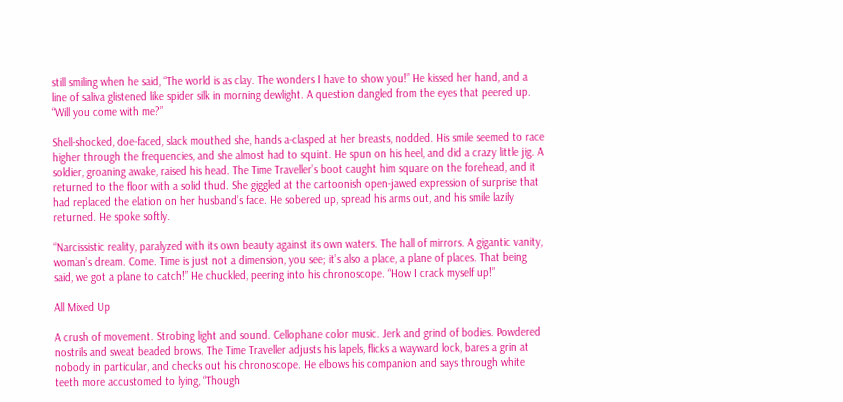still smiling when he said, “The world is as clay. The wonders I have to show you!” He kissed her hand, and a line of saliva glistened like spider silk in morning dewlight. A question dangled from the eyes that peered up. “Will you come with me?”

Shell-shocked, doe-faced, slack mouthed she, hands a-clasped at her breasts, nodded. His smile seemed to race higher through the frequencies, and she almost had to squint. He spun on his heel, and did a crazy little jig. A soldier, groaning awake, raised his head. The Time Traveller’s boot caught him square on the forehead, and it returned to the floor with a solid thud. She giggled at the cartoonish open-jawed expression of surprise that had replaced the elation on her husband’s face. He sobered up, spread his arms out, and his smile lazily returned. He spoke softly.

“Narcissistic reality, paralyzed with its own beauty against its own waters. The hall of mirrors. A gigantic vanity, woman’s dream. Come. Time is just not a dimension, you see; it’s also a place, a plane of places. That being said, we got a plane to catch!” He chuckled, peering into his chronoscope. “How I crack myself up!”

All Mixed Up

A crush of movement. Strobing light and sound. Cellophane color music. Jerk and grind of bodies. Powdered nostrils and sweat beaded brows. The Time Traveller adjusts his lapels, flicks a wayward lock, bares a grin at nobody in particular, and checks out his chronoscope. He elbows his companion and says through white teeth more accustomed to lying, “Though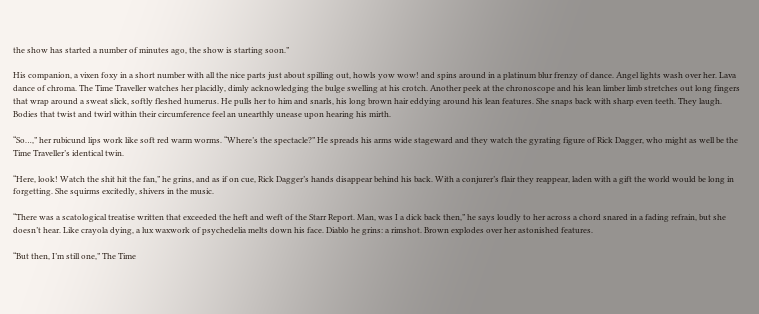the show has started a number of minutes ago, the show is starting soon.”

His companion, a vixen foxy in a short number with all the nice parts just about spilling out, howls yow wow! and spins around in a platinum blur frenzy of dance. Angel lights wash over her. Lava dance of chroma. The Time Traveller watches her placidly, dimly acknowledging the bulge swelling at his crotch. Another peek at the chronoscope and his lean limber limb stretches out long fingers that wrap around a sweat slick, softly fleshed humerus. He pulls her to him and snarls, his long brown hair eddying around his lean features. She snaps back with sharp even teeth. They laugh. Bodies that twist and twirl within their circumference feel an unearthly unease upon hearing his mirth.

“So…,” her rubicund lips work like soft red warm worms. “Where’s the spectacle?” He spreads his arms wide stageward and they watch the gyrating figure of Rick Dagger, who might as well be the Time Traveller’s identical twin.

“Here, look! Watch the shit hit the fan,” he grins, and as if on cue, Rick Dagger’s hands disappear behind his back. With a conjurer’s flair they reappear, laden with a gift the world would be long in forgetting. She squirms excitedly, shivers in the music.

“There was a scatological treatise written that exceeded the heft and weft of the Starr Report. Man, was I a dick back then,” he says loudly to her across a chord snared in a fading refrain, but she doesn’t hear. Like crayola dying, a lux waxwork of psychedelia melts down his face. Diablo he grins: a rimshot. Brown explodes over her astonished features.

“But then, I’m still one,” The Time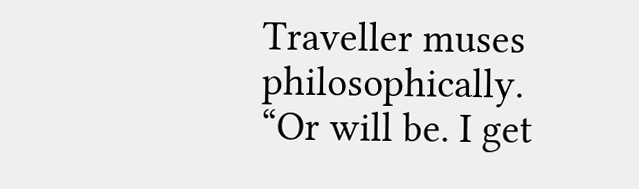Traveller muses philosophically. “Or will be. I get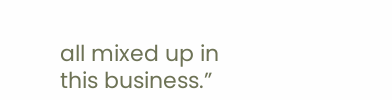all mixed up in this business.”